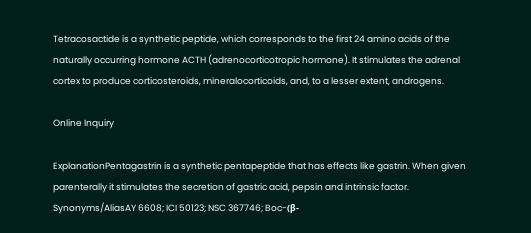Tetracosactide is a synthetic peptide, which corresponds to the first 24 amino acids of the naturally occurring hormone ACTH (adrenocorticotropic hormone). It stimulates the adrenal cortex to produce corticosteroids, mineralocorticoids, and, to a lesser extent, androgens.

Online Inquiry

ExplanationPentagastrin is a synthetic pentapeptide that has effects like gastrin. When given parenterally it stimulates the secretion of gastric acid, pepsin and intrinsic factor.
Synonyms/AliasAY 6608; ICI 50123; NSC 367746; Boc-(β-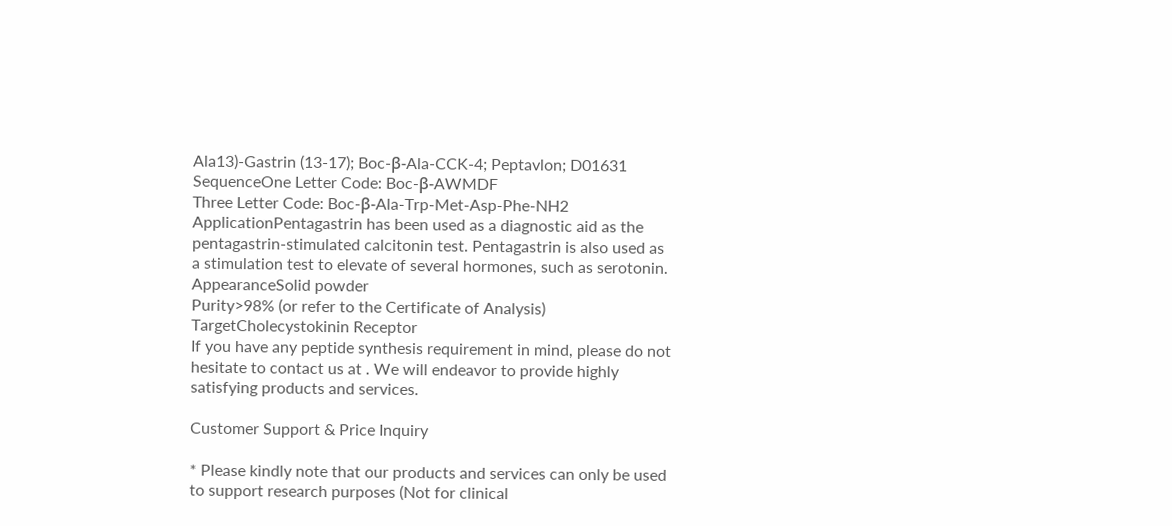Ala13)-Gastrin (13-17); Boc-β-Ala-CCK-4; Peptavlon; D01631
SequenceOne Letter Code: Boc-β-AWMDF
Three Letter Code: Boc-β-Ala-Trp-Met-Asp-Phe-NH2
ApplicationPentagastrin has been used as a diagnostic aid as the pentagastrin-stimulated calcitonin test. Pentagastrin is also used as a stimulation test to elevate of several hormones, such as serotonin.
AppearanceSolid powder
Purity>98% (or refer to the Certificate of Analysis)
TargetCholecystokinin Receptor
If you have any peptide synthesis requirement in mind, please do not hesitate to contact us at . We will endeavor to provide highly satisfying products and services.

Customer Support & Price Inquiry

* Please kindly note that our products and services can only be used to support research purposes (Not for clinical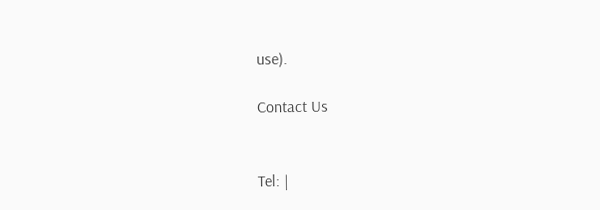use).

Contact Us


Tel: |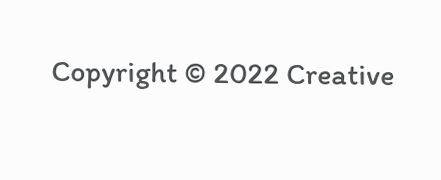Copyright © 2022 Creative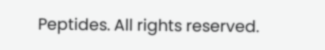Peptides. All rights reserved.